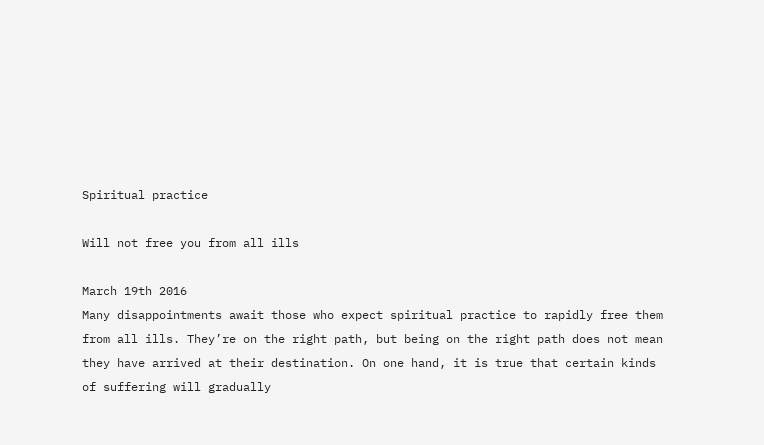Spiritual practice

Will not free you from all ills

March 19th 2016
Many disappointments await those who expect spiritual practice to rapidly free them from all ills. They’re on the right path, but being on the right path does not mean they have arrived at their destination. On one hand, it is true that certain kinds of suffering will gradually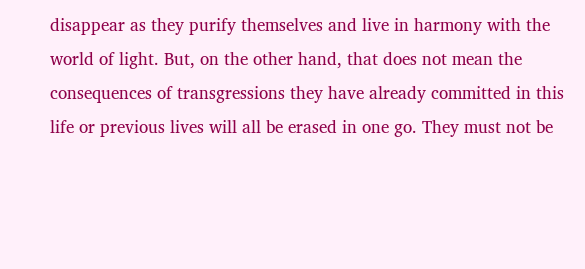disappear as they purify themselves and live in harmony with the world of light. But, on the other hand, that does not mean the consequences of transgressions they have already committed in this life or previous lives will all be erased in one go. They must not be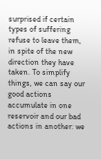surprised if certain types of suffering refuse to leave them, in spite of the new direction they have taken. To simplify things, we can say our good actions accumulate in one reservoir and our bad actions in another: we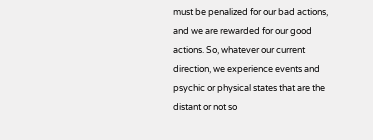must be penalized for our bad actions, and we are rewarded for our good actions. So, whatever our current direction, we experience events and psychic or physical states that are the distant or not so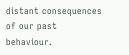distant consequences of our past behaviour.